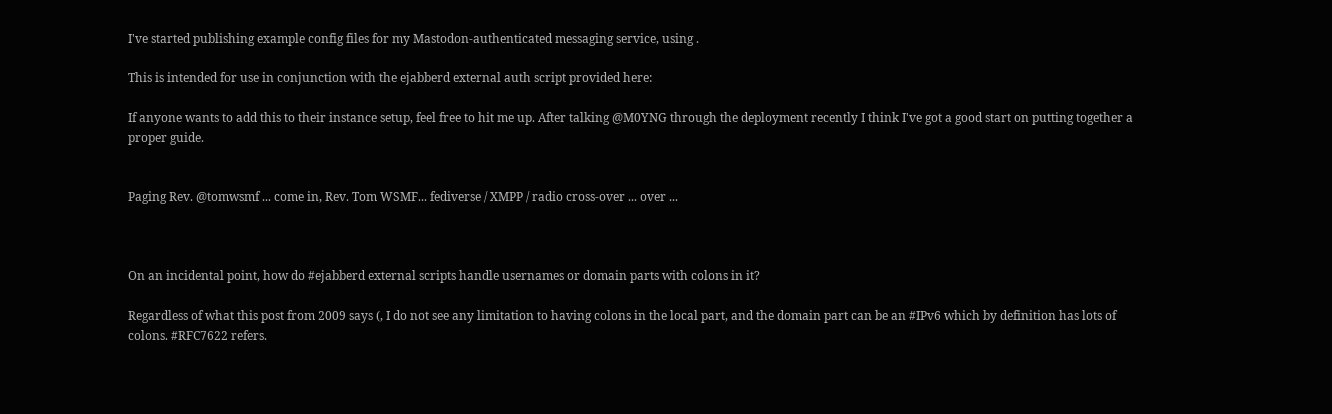I've started publishing example config files for my Mastodon-authenticated messaging service, using .

This is intended for use in conjunction with the ejabberd external auth script provided here:

If anyone wants to add this to their instance setup, feel free to hit me up. After talking @M0YNG through the deployment recently I think I've got a good start on putting together a proper guide.


Paging Rev. @tomwsmf ... come in, Rev. Tom WSMF... fediverse / XMPP / radio cross-over ... over ...



On an incidental point, how do #ejabberd external scripts handle usernames or domain parts with colons in it?

Regardless of what this post from 2009 says (, I do not see any limitation to having colons in the local part, and the domain part can be an #IPv6 which by definition has lots of colons. #RFC7622 refers.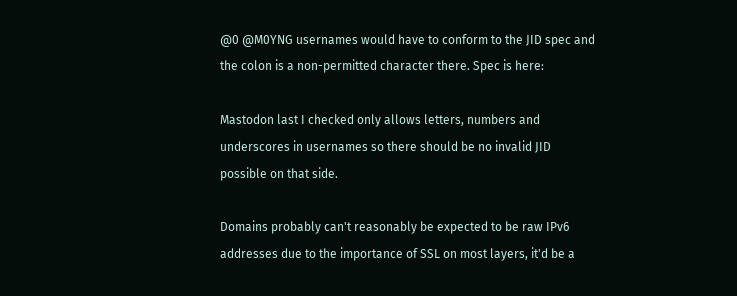@0 @M0YNG usernames would have to conform to the JID spec and the colon is a non-permitted character there. Spec is here:

Mastodon last I checked only allows letters, numbers and underscores in usernames so there should be no invalid JID possible on that side.

Domains probably can't reasonably be expected to be raw IPv6 addresses due to the importance of SSL on most layers, it'd be a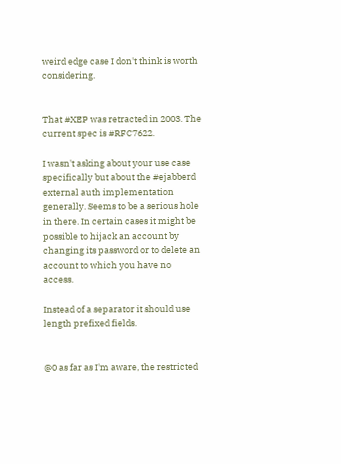weird edge case I don't think is worth considering.


That #XEP was retracted in 2003. The current spec is #RFC7622.

I wasn't asking about your use case specifically but about the #ejabberd external auth implementation generally. Seems to be a serious hole in there. In certain cases it might be possible to hijack an account by changing its password or to delete an account to which you have no access.

Instead of a separator it should use length prefixed fields.


@0 as far as I'm aware, the restricted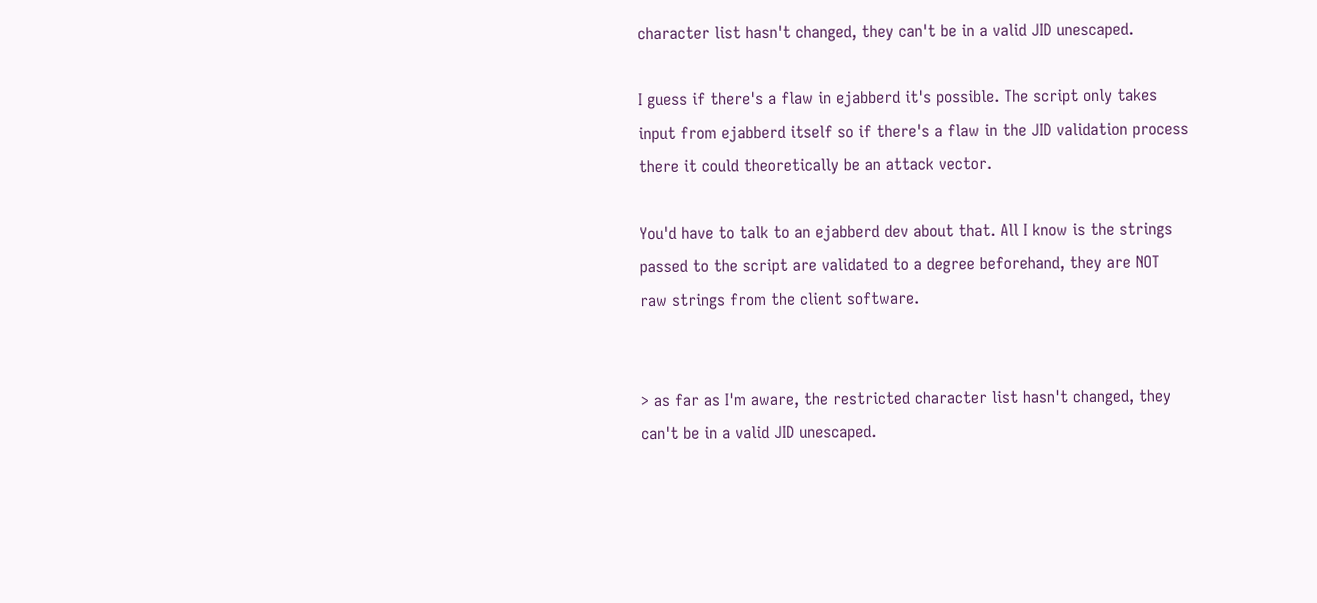character list hasn't changed, they can't be in a valid JID unescaped.

I guess if there's a flaw in ejabberd it's possible. The script only takes input from ejabberd itself so if there's a flaw in the JID validation process there it could theoretically be an attack vector.

You'd have to talk to an ejabberd dev about that. All I know is the strings passed to the script are validated to a degree beforehand, they are NOT raw strings from the client software.


> as far as I'm aware, the restricted character list hasn't changed, they can't be in a valid JID unescaped.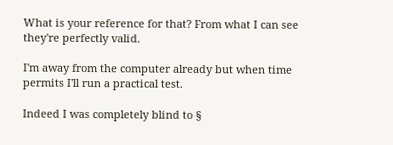What is your reference for that? From what I can see they're perfectly valid.

I'm away from the computer already but when time permits I'll run a practical test.

Indeed I was completely blind to §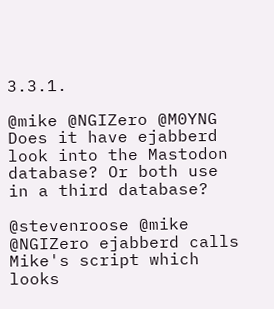3.3.1.

@mike @NGIZero @M0YNG Does it have ejabberd look into the Mastodon database? Or both use in a third database?

@stevenroose @mike @NGIZero ejabberd calls Mike's script which looks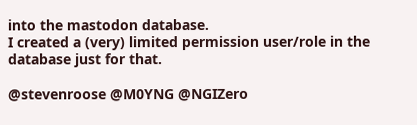into the mastodon database.
I created a (very) limited permission user/role in the database just for that.

@stevenroose @M0YNG @NGIZero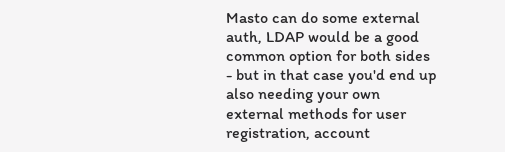Masto can do some external auth, LDAP would be a good common option for both sides - but in that case you'd end up also needing your own external methods for user registration, account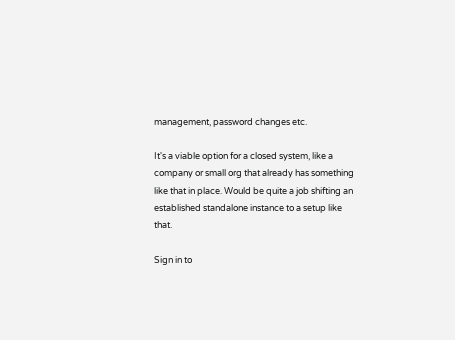management, password changes etc.

It's a viable option for a closed system, like a company or small org that already has something like that in place. Would be quite a job shifting an established standalone instance to a setup like that.

Sign in to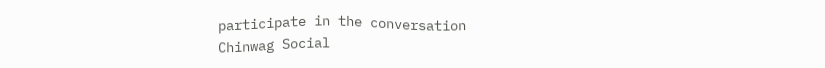participate in the conversation
Chinwag Social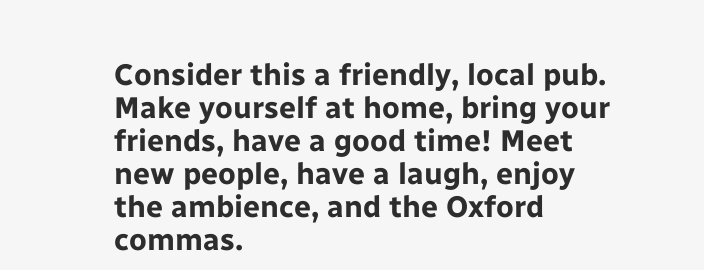Consider this a friendly, local pub. Make yourself at home, bring your friends, have a good time! Meet new people, have a laugh, enjoy the ambience, and the Oxford commas.